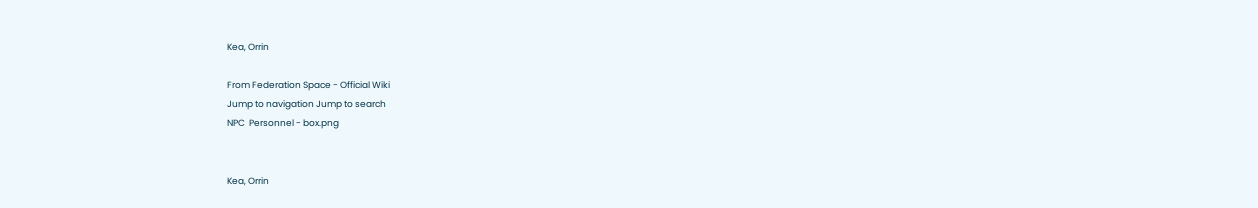Kea, Orrin

From Federation Space - Official Wiki
Jump to navigation Jump to search
NPC  Personnel - box.png


Kea, Orrin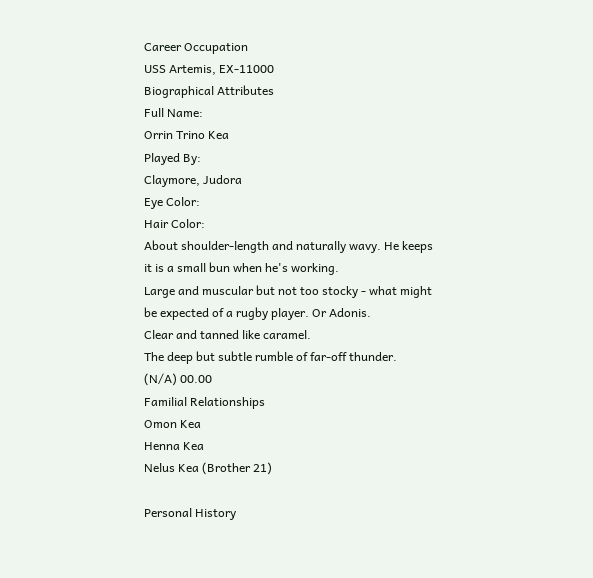Career Occupation
USS Artemis, EX-11000
Biographical Attributes
Full Name:
Orrin Trino Kea
Played By:
Claymore, Judora
Eye Color:
Hair Color:
About shoulder-length and naturally wavy. He keeps it is a small bun when he's working.
Large and muscular but not too stocky - what might be expected of a rugby player. Or Adonis.
Clear and tanned like caramel.
The deep but subtle rumble of far-off thunder.
(N/A) 00.00
Familial Relationships
Omon Kea
Henna Kea
Nelus Kea (Brother 21)

Personal History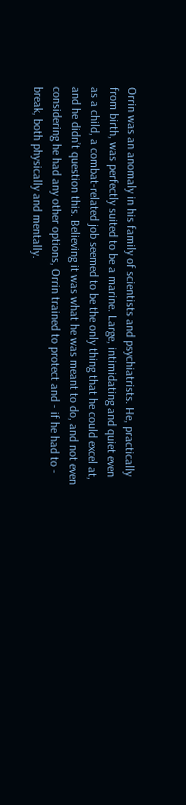Orrin was an anomaly in his family of scientists and psychiatrists. He, practically from birth, was perfectly suited to be a marine. Large, intimidating and quiet even as a child, a combat-related job seemed to be the only thing that he could excel at, and he didn’t question this. Believing it was what he was meant to do, and not even considering he had any other options, Orrin trained to protect and - if he had to - break, both physically and mentally.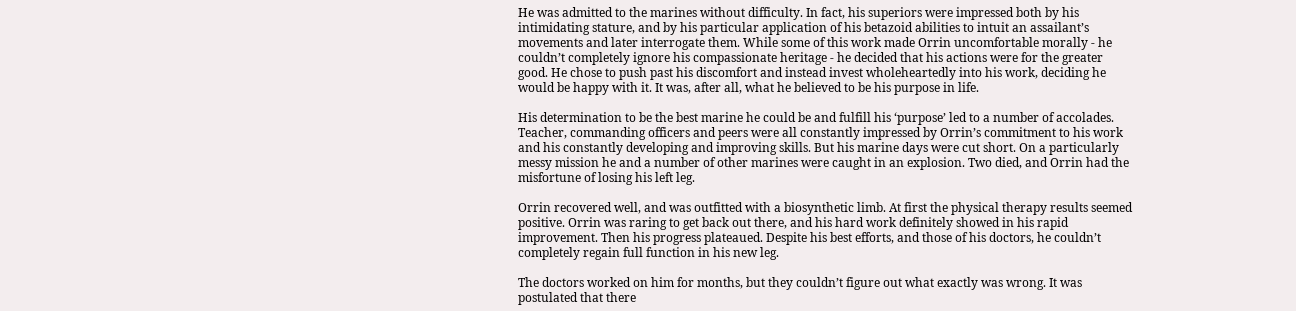He was admitted to the marines without difficulty. In fact, his superiors were impressed both by his intimidating stature, and by his particular application of his betazoid abilities to intuit an assailant’s movements and later interrogate them. While some of this work made Orrin uncomfortable morally - he couldn’t completely ignore his compassionate heritage - he decided that his actions were for the greater good. He chose to push past his discomfort and instead invest wholeheartedly into his work, deciding he would be happy with it. It was, after all, what he believed to be his purpose in life.

His determination to be the best marine he could be and fulfill his ‘purpose’ led to a number of accolades. Teacher, commanding officers and peers were all constantly impressed by Orrin’s commitment to his work and his constantly developing and improving skills. But his marine days were cut short. On a particularly messy mission he and a number of other marines were caught in an explosion. Two died, and Orrin had the misfortune of losing his left leg.

Orrin recovered well, and was outfitted with a biosynthetic limb. At first the physical therapy results seemed positive. Orrin was raring to get back out there, and his hard work definitely showed in his rapid improvement. Then his progress plateaued. Despite his best efforts, and those of his doctors, he couldn’t completely regain full function in his new leg.

The doctors worked on him for months, but they couldn’t figure out what exactly was wrong. It was postulated that there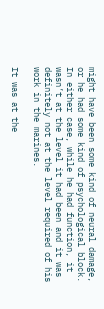might have been some kind of neural damage, or he had some kind of psychological block. In either case, while he had function, it wasn’t at the level it had been and it was definitely not at the level required of his work in the marines.

It was at the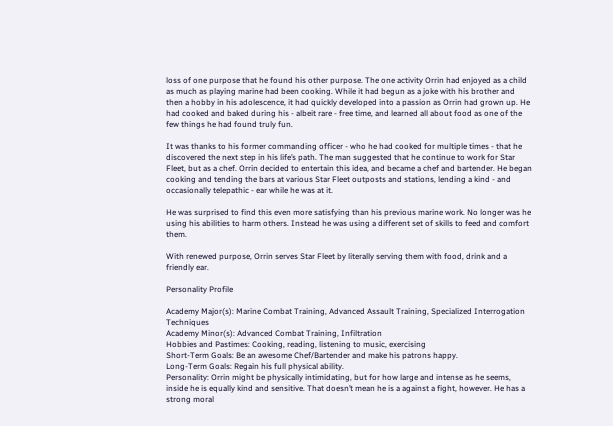loss of one purpose that he found his other purpose. The one activity Orrin had enjoyed as a child as much as playing marine had been cooking. While it had begun as a joke with his brother and then a hobby in his adolescence, it had quickly developed into a passion as Orrin had grown up. He had cooked and baked during his - albeit rare - free time, and learned all about food as one of the few things he had found truly fun.

It was thanks to his former commanding officer - who he had cooked for multiple times - that he discovered the next step in his life’s path. The man suggested that he continue to work for Star Fleet, but as a chef. Orrin decided to entertain this idea, and became a chef and bartender. He began cooking and tending the bars at various Star Fleet outposts and stations, lending a kind - and occasionally telepathic - ear while he was at it.

He was surprised to find this even more satisfying than his previous marine work. No longer was he using his abilities to harm others. Instead he was using a different set of skills to feed and comfort them.

With renewed purpose, Orrin serves Star Fleet by literally serving them with food, drink and a friendly ear.

Personality Profile

Academy Major(s): Marine Combat Training, Advanced Assault Training, Specialized Interrogation Techniques
Academy Minor(s): Advanced Combat Training, Infiltration
Hobbies and Pastimes: Cooking, reading, listening to music, exercising
Short-Term Goals: Be an awesome Chef/Bartender and make his patrons happy.
Long-Term Goals: Regain his full physical ability.
Personality: Orrin might be physically intimidating, but for how large and intense as he seems, inside he is equally kind and sensitive. That doesn’t mean he is a against a fight, however. He has a strong moral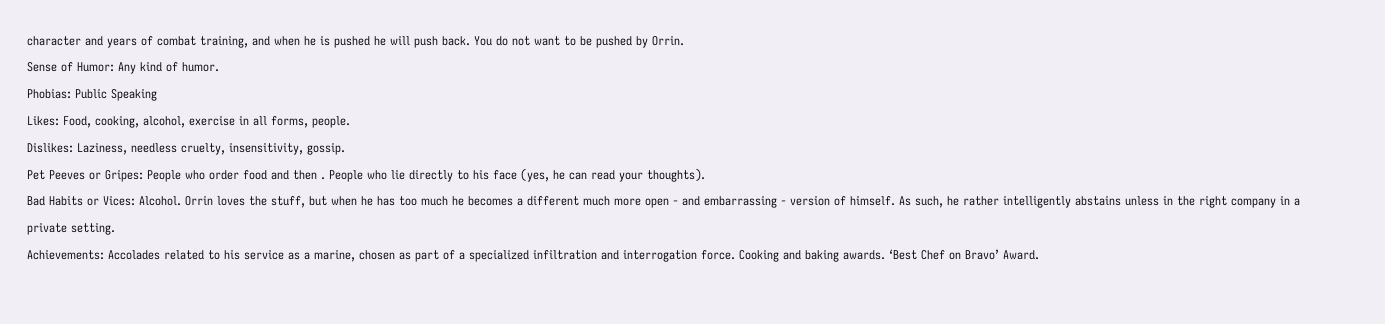character and years of combat training, and when he is pushed he will push back. You do not want to be pushed by Orrin.
Sense of Humor: Any kind of humor.
Phobias: Public Speaking
Likes: Food, cooking, alcohol, exercise in all forms, people.
Dislikes: Laziness, needless cruelty, insensitivity, gossip.
Pet Peeves or Gripes: People who order food and then . People who lie directly to his face (yes, he can read your thoughts).
Bad Habits or Vices: Alcohol. Orrin loves the stuff, but when he has too much he becomes a different much more open - and embarrassing - version of himself. As such, he rather intelligently abstains unless in the right company in a private setting.
Achievements: Accolades related to his service as a marine, chosen as part of a specialized infiltration and interrogation force. Cooking and baking awards. ‘Best Chef on Bravo’ Award.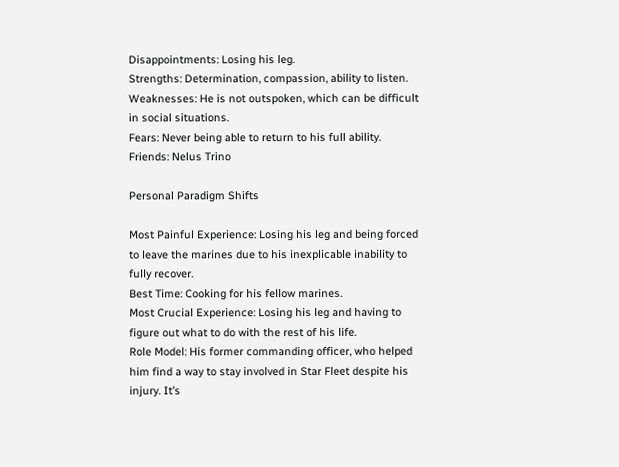Disappointments: Losing his leg.
Strengths: Determination, compassion, ability to listen.
Weaknesses: He is not outspoken, which can be difficult in social situations.
Fears: Never being able to return to his full ability.
Friends: Nelus Trino

Personal Paradigm Shifts

Most Painful Experience: Losing his leg and being forced to leave the marines due to his inexplicable inability to fully recover.
Best Time: Cooking for his fellow marines.
Most Crucial Experience: Losing his leg and having to figure out what to do with the rest of his life.
Role Model: His former commanding officer, who helped him find a way to stay involved in Star Fleet despite his injury. It’s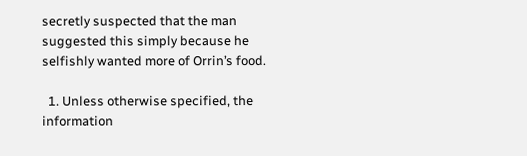secretly suspected that the man suggested this simply because he selfishly wanted more of Orrin’s food.

  1. Unless otherwise specified, the information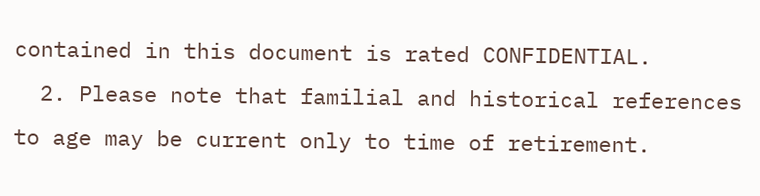contained in this document is rated CONFIDENTIAL.
  2. Please note that familial and historical references to age may be current only to time of retirement.